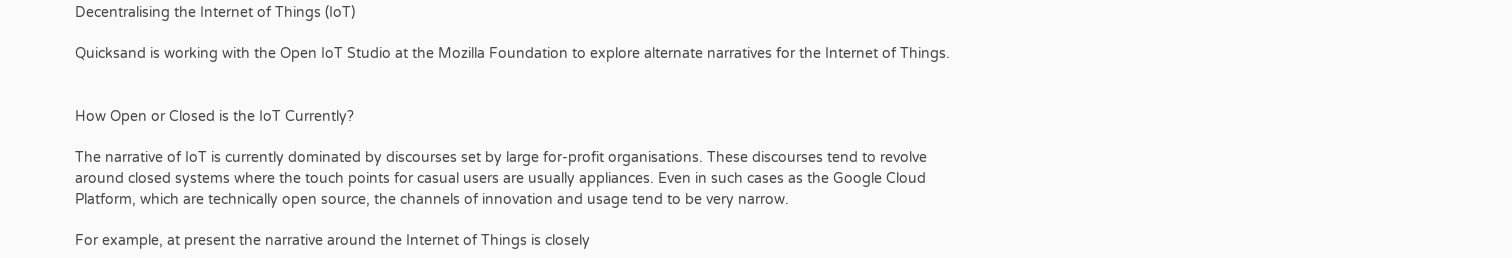Decentralising the Internet of Things (IoT)

Quicksand is working with the Open IoT Studio at the Mozilla Foundation to explore alternate narratives for the Internet of Things.


How Open or Closed is the IoT Currently?

The narrative of IoT is currently dominated by discourses set by large for-profit organisations. These discourses tend to revolve around closed systems where the touch points for casual users are usually appliances. Even in such cases as the Google Cloud Platform, which are technically open source, the channels of innovation and usage tend to be very narrow.

For example, at present the narrative around the Internet of Things is closely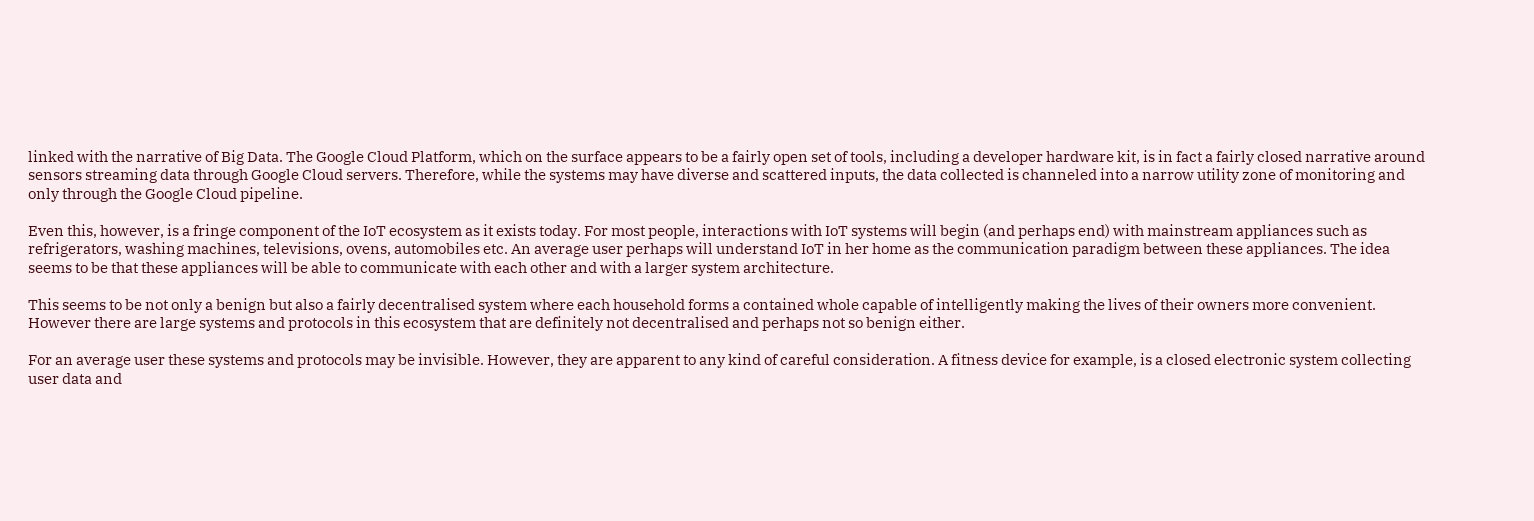linked with the narrative of Big Data. The Google Cloud Platform, which on the surface appears to be a fairly open set of tools, including a developer hardware kit, is in fact a fairly closed narrative around sensors streaming data through Google Cloud servers. Therefore, while the systems may have diverse and scattered inputs, the data collected is channeled into a narrow utility zone of monitoring and only through the Google Cloud pipeline.

Even this, however, is a fringe component of the IoT ecosystem as it exists today. For most people, interactions with IoT systems will begin (and perhaps end) with mainstream appliances such as refrigerators, washing machines, televisions, ovens, automobiles etc. An average user perhaps will understand IoT in her home as the communication paradigm between these appliances. The idea seems to be that these appliances will be able to communicate with each other and with a larger system architecture.

This seems to be not only a benign but also a fairly decentralised system where each household forms a contained whole capable of intelligently making the lives of their owners more convenient. However there are large systems and protocols in this ecosystem that are definitely not decentralised and perhaps not so benign either.

For an average user these systems and protocols may be invisible. However, they are apparent to any kind of careful consideration. A fitness device for example, is a closed electronic system collecting user data and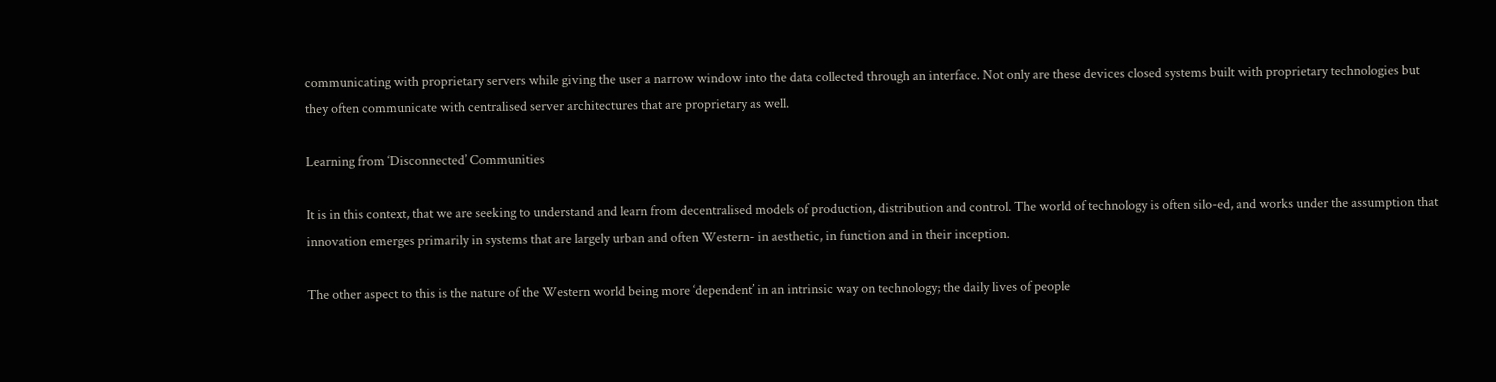communicating with proprietary servers while giving the user a narrow window into the data collected through an interface. Not only are these devices closed systems built with proprietary technologies but they often communicate with centralised server architectures that are proprietary as well.

Learning from ‘Disconnected’ Communities

It is in this context, that we are seeking to understand and learn from decentralised models of production, distribution and control. The world of technology is often silo-ed, and works under the assumption that innovation emerges primarily in systems that are largely urban and often Western- in aesthetic, in function and in their inception.

The other aspect to this is the nature of the Western world being more ‘dependent’ in an intrinsic way on technology; the daily lives of people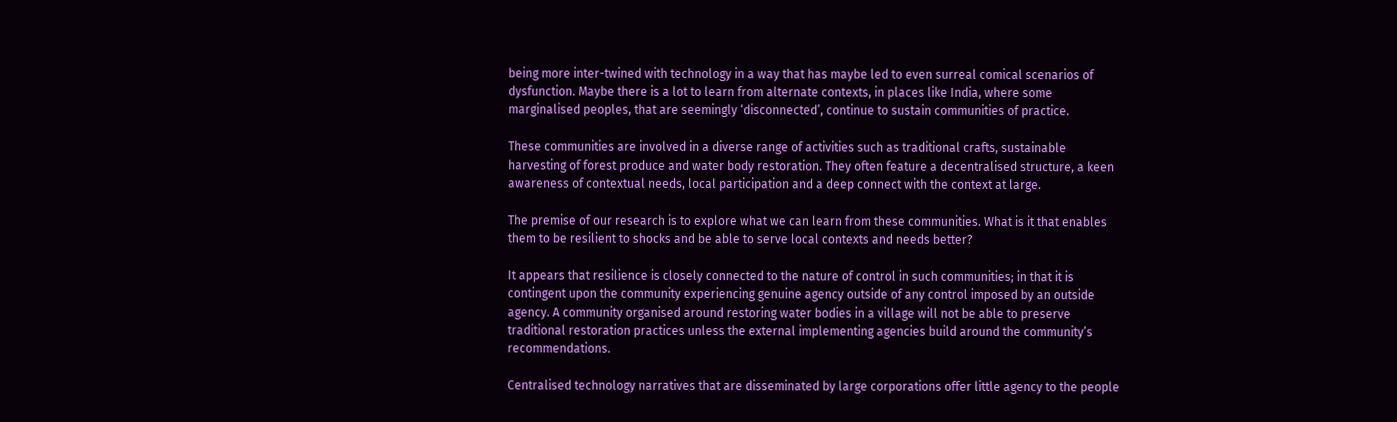being more inter-twined with technology in a way that has maybe led to even surreal comical scenarios of dysfunction. Maybe there is a lot to learn from alternate contexts, in places like India, where some marginalised peoples, that are seemingly ‘disconnected’, continue to sustain communities of practice.

These communities are involved in a diverse range of activities such as traditional crafts, sustainable harvesting of forest produce and water body restoration. They often feature a decentralised structure, a keen awareness of contextual needs, local participation and a deep connect with the context at large.

The premise of our research is to explore what we can learn from these communities. What is it that enables them to be resilient to shocks and be able to serve local contexts and needs better?

It appears that resilience is closely connected to the nature of control in such communities; in that it is contingent upon the community experiencing genuine agency outside of any control imposed by an outside agency. A community organised around restoring water bodies in a village will not be able to preserve traditional restoration practices unless the external implementing agencies build around the community’s recommendations.

Centralised technology narratives that are disseminated by large corporations offer little agency to the people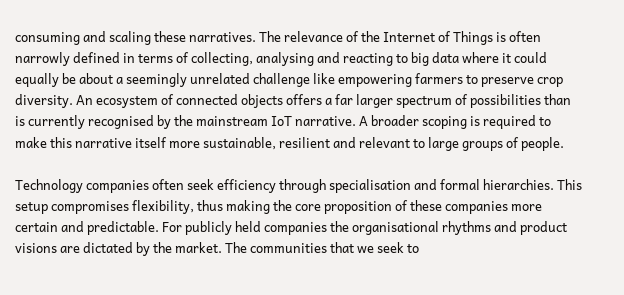consuming and scaling these narratives. The relevance of the Internet of Things is often narrowly defined in terms of collecting, analysing and reacting to big data where it could equally be about a seemingly unrelated challenge like empowering farmers to preserve crop diversity. An ecosystem of connected objects offers a far larger spectrum of possibilities than is currently recognised by the mainstream IoT narrative. A broader scoping is required to make this narrative itself more sustainable, resilient and relevant to large groups of people.

Technology companies often seek efficiency through specialisation and formal hierarchies. This setup compromises flexibility, thus making the core proposition of these companies more certain and predictable. For publicly held companies the organisational rhythms and product visions are dictated by the market. The communities that we seek to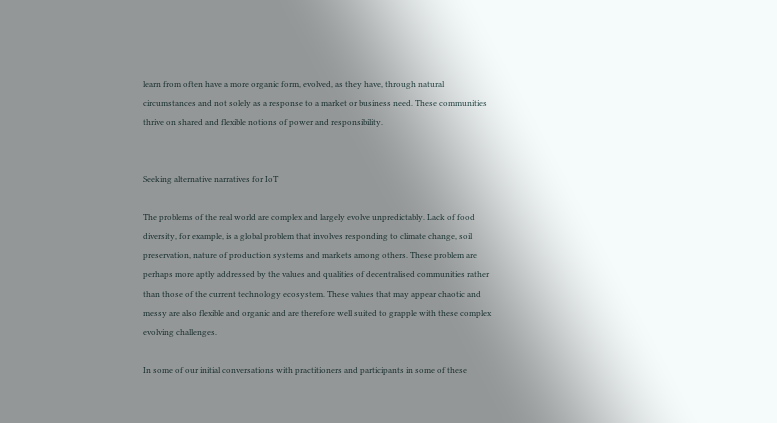learn from often have a more organic form, evolved, as they have, through natural circumstances and not solely as a response to a market or business need. These communities thrive on shared and flexible notions of power and responsibility.


Seeking alternative narratives for IoT

The problems of the real world are complex and largely evolve unpredictably. Lack of food diversity, for example, is a global problem that involves responding to climate change, soil preservation, nature of production systems and markets among others. These problem are perhaps more aptly addressed by the values and qualities of decentralised communities rather than those of the current technology ecosystem. These values that may appear chaotic and messy are also flexible and organic and are therefore well suited to grapple with these complex evolving challenges.

In some of our initial conversations with practitioners and participants in some of these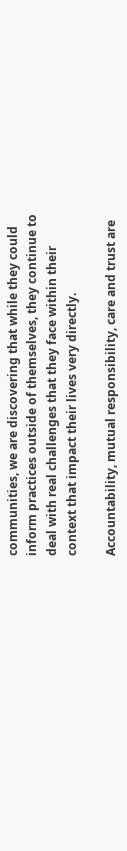communities, we are discovering that while they could inform practices outside of themselves, they continue to deal with real challenges that they face within their context that impact their lives very directly.

Accountability, mutual responsibility, care and trust are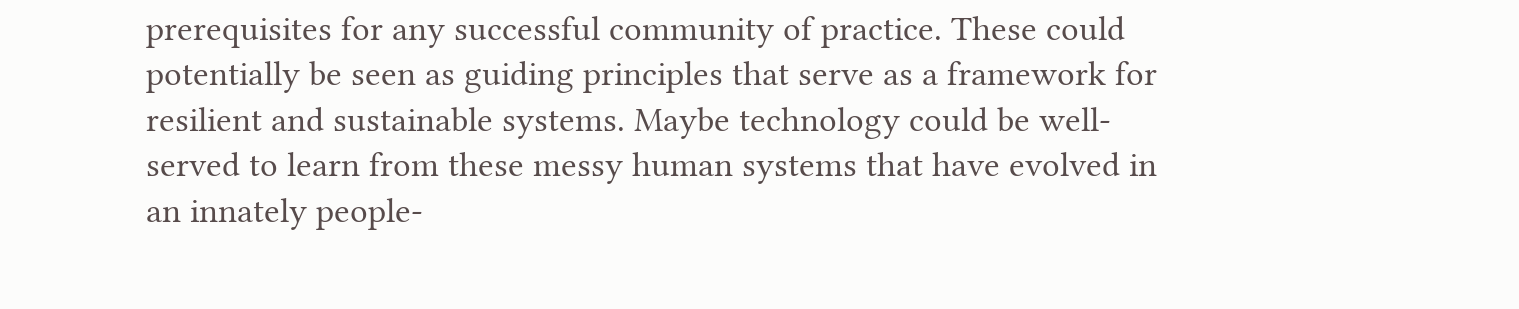prerequisites for any successful community of practice. These could potentially be seen as guiding principles that serve as a framework for resilient and sustainable systems. Maybe technology could be well-served to learn from these messy human systems that have evolved in an innately people-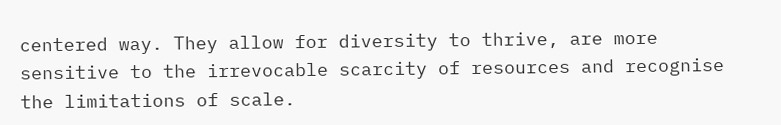centered way. They allow for diversity to thrive, are more sensitive to the irrevocable scarcity of resources and recognise the limitations of scale.